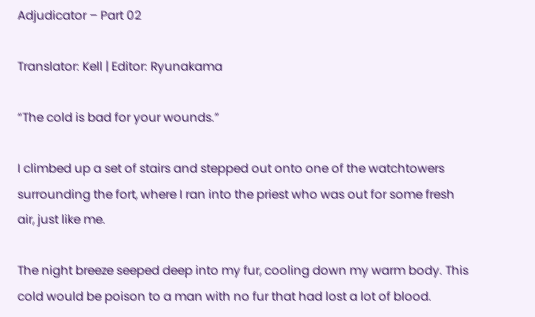Adjudicator – Part 02

Translator: Kell | Editor: Ryunakama

“The cold is bad for your wounds.”

I climbed up a set of stairs and stepped out onto one of the watchtowers surrounding the fort, where I ran into the priest who was out for some fresh air, just like me.

The night breeze seeped deep into my fur, cooling down my warm body. This cold would be poison to a man with no fur that had lost a lot of blood.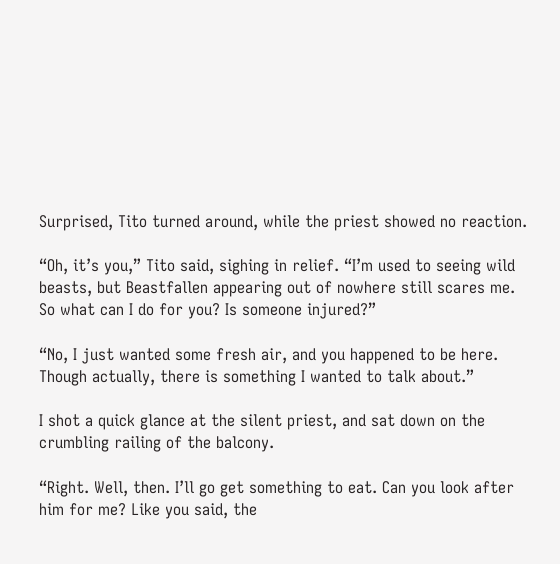Surprised, Tito turned around, while the priest showed no reaction.

“Oh, it’s you,” Tito said, sighing in relief. “I’m used to seeing wild beasts, but Beastfallen appearing out of nowhere still scares me. So what can I do for you? Is someone injured?”

“No, I just wanted some fresh air, and you happened to be here. Though actually, there is something I wanted to talk about.”

I shot a quick glance at the silent priest, and sat down on the crumbling railing of the balcony.

“Right. Well, then. I’ll go get something to eat. Can you look after him for me? Like you said, the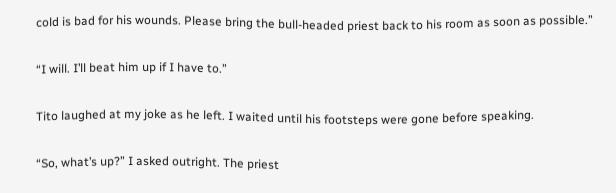cold is bad for his wounds. Please bring the bull-headed priest back to his room as soon as possible.”

“I will. I’ll beat him up if I have to.”

Tito laughed at my joke as he left. I waited until his footsteps were gone before speaking.

“So, what’s up?” I asked outright. The priest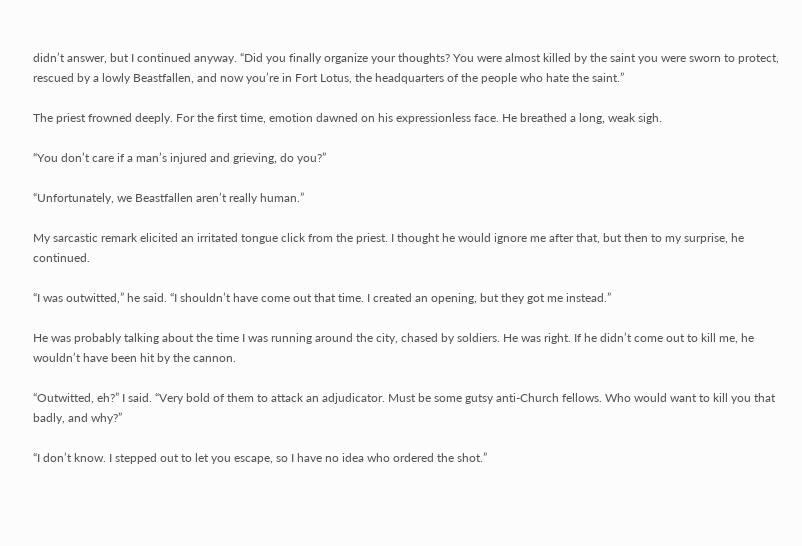didn’t answer, but I continued anyway. “Did you finally organize your thoughts? You were almost killed by the saint you were sworn to protect, rescued by a lowly Beastfallen, and now you’re in Fort Lotus, the headquarters of the people who hate the saint.”

The priest frowned deeply. For the first time, emotion dawned on his expressionless face. He breathed a long, weak sigh.

“You don’t care if a man’s injured and grieving, do you?”

“Unfortunately, we Beastfallen aren’t really human.”

My sarcastic remark elicited an irritated tongue click from the priest. I thought he would ignore me after that, but then to my surprise, he continued.

“I was outwitted,” he said. “I shouldn’t have come out that time. I created an opening, but they got me instead.”

He was probably talking about the time I was running around the city, chased by soldiers. He was right. If he didn’t come out to kill me, he wouldn’t have been hit by the cannon.

“Outwitted, eh?” I said. “Very bold of them to attack an adjudicator. Must be some gutsy anti-Church fellows. Who would want to kill you that badly, and why?”

“I don’t know. I stepped out to let you escape, so I have no idea who ordered the shot.”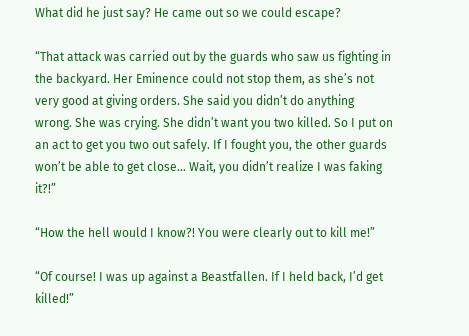What did he just say? He came out so we could escape?

“That attack was carried out by the guards who saw us fighting in the backyard. Her Eminence could not stop them, as she’s not very good at giving orders. She said you didn’t do anything wrong. She was crying. She didn’t want you two killed. So I put on an act to get you two out safely. If I fought you, the other guards won’t be able to get close… Wait, you didn’t realize I was faking it?!”

“How the hell would I know?! You were clearly out to kill me!”

“Of course! I was up against a Beastfallen. If I held back, I’d get killed!”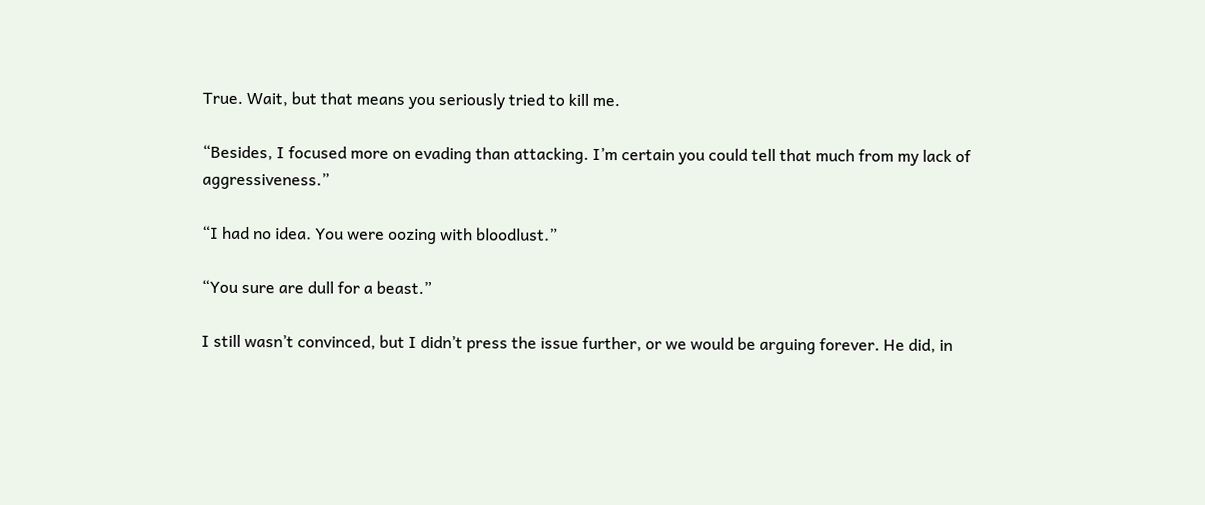True. Wait, but that means you seriously tried to kill me.

“Besides, I focused more on evading than attacking. I’m certain you could tell that much from my lack of aggressiveness.”

“I had no idea. You were oozing with bloodlust.”

“You sure are dull for a beast.”

I still wasn’t convinced, but I didn’t press the issue further, or we would be arguing forever. He did, in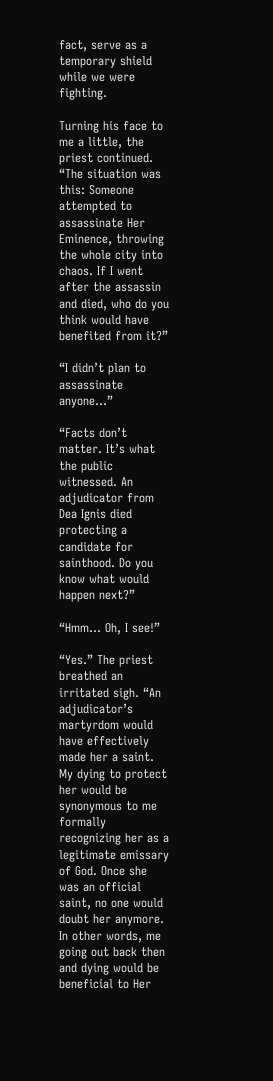fact, serve as a temporary shield while we were fighting.

Turning his face to me a little, the priest continued. “The situation was this: Someone attempted to assassinate Her Eminence, throwing the whole city into chaos. If I went after the assassin and died, who do you think would have benefited from it?”

“I didn’t plan to assassinate anyone…”

“Facts don’t matter. It’s what the public witnessed. An adjudicator from Dea Ignis died protecting a candidate for sainthood. Do you know what would happen next?”

“Hmm… Oh, I see!”

“Yes.” The priest breathed an irritated sigh. “An adjudicator’s martyrdom would have effectively made her a saint. My dying to protect her would be synonymous to me formally recognizing her as a legitimate emissary of God. Once she was an official saint, no one would doubt her anymore. In other words, me going out back then and dying would be beneficial to Her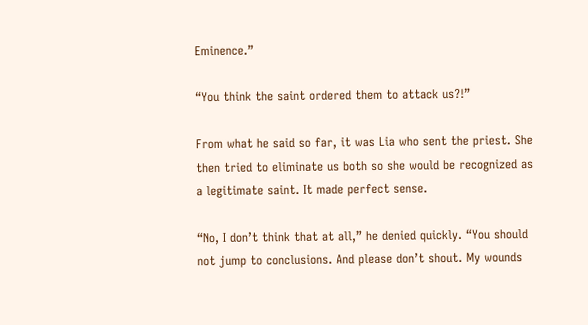Eminence.”

“You think the saint ordered them to attack us?!”

From what he said so far, it was Lia who sent the priest. She then tried to eliminate us both so she would be recognized as a legitimate saint. It made perfect sense.

“No, I don’t think that at all,” he denied quickly. “You should not jump to conclusions. And please don’t shout. My wounds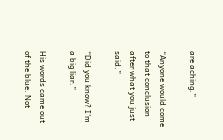are aching.”

“Anyone would come to that conclusion after what you just said.”

“Did you know? I’m a big liar.”

His words came out of the blue. Not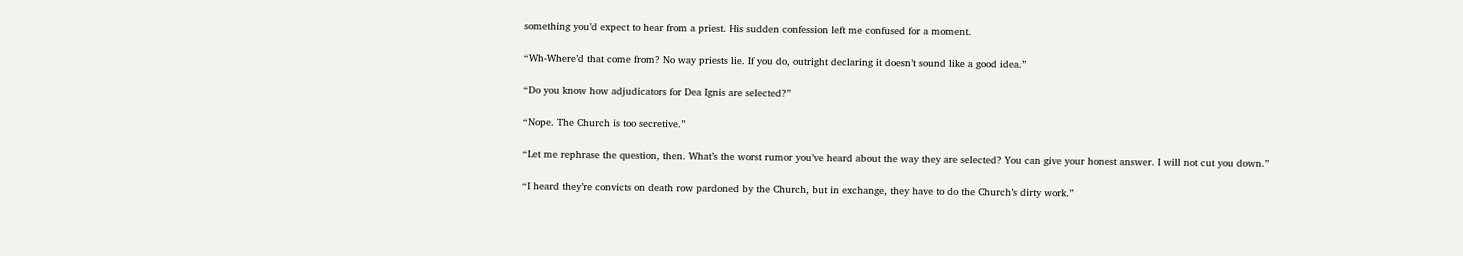something you’d expect to hear from a priest. His sudden confession left me confused for a moment.

“Wh-Where’d that come from? No way priests lie. If you do, outright declaring it doesn’t sound like a good idea.”

“Do you know how adjudicators for Dea Ignis are selected?”

“Nope. The Church is too secretive.”

“Let me rephrase the question, then. What’s the worst rumor you’ve heard about the way they are selected? You can give your honest answer. I will not cut you down.”

“I heard they’re convicts on death row pardoned by the Church, but in exchange, they have to do the Church’s dirty work.”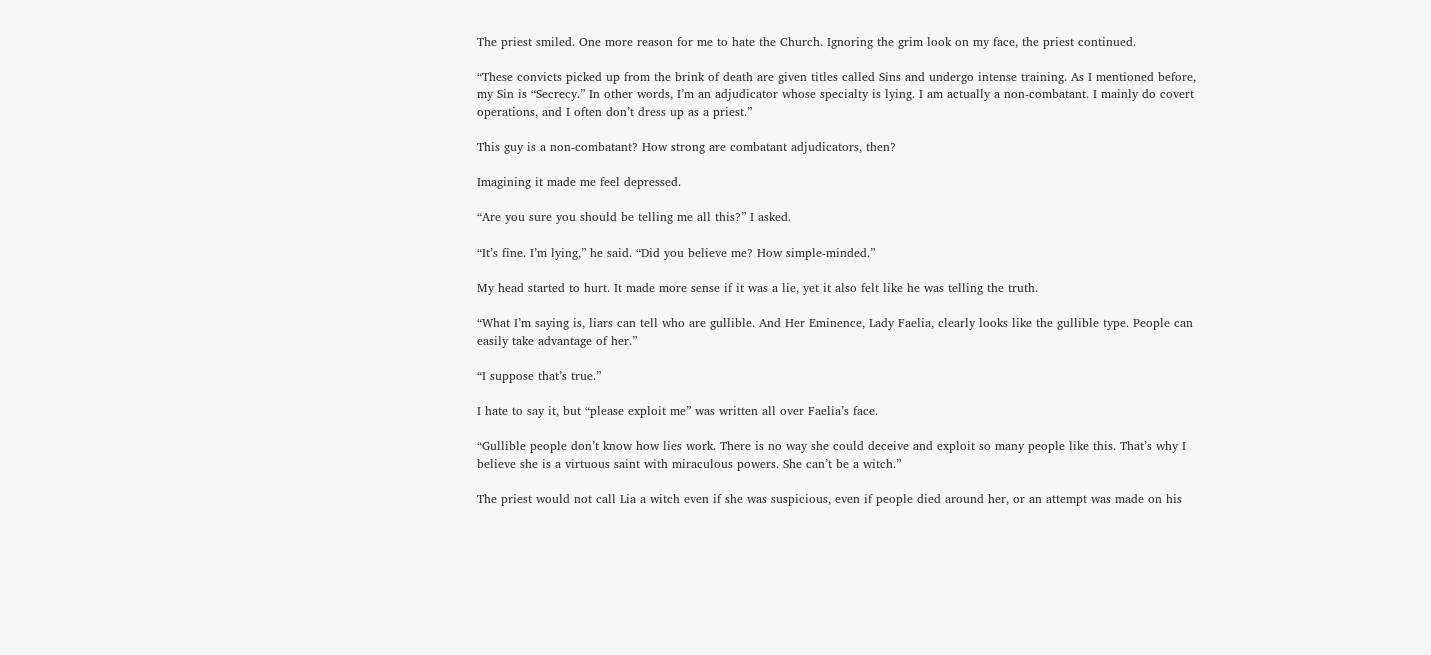The priest smiled. One more reason for me to hate the Church. Ignoring the grim look on my face, the priest continued.

“These convicts picked up from the brink of death are given titles called Sins and undergo intense training. As I mentioned before, my Sin is “Secrecy.” In other words, I’m an adjudicator whose specialty is lying. I am actually a non-combatant. I mainly do covert operations, and I often don’t dress up as a priest.”

This guy is a non-combatant? How strong are combatant adjudicators, then?

Imagining it made me feel depressed.

“Are you sure you should be telling me all this?” I asked.

“It’s fine. I’m lying,” he said. “Did you believe me? How simple-minded.”

My head started to hurt. It made more sense if it was a lie, yet it also felt like he was telling the truth.

“What I’m saying is, liars can tell who are gullible. And Her Eminence, Lady Faelia, clearly looks like the gullible type. People can easily take advantage of her.”

“I suppose that’s true.”

I hate to say it, but “please exploit me” was written all over Faelia’s face.

“Gullible people don’t know how lies work. There is no way she could deceive and exploit so many people like this. That’s why I believe she is a virtuous saint with miraculous powers. She can’t be a witch.”

The priest would not call Lia a witch even if she was suspicious, even if people died around her, or an attempt was made on his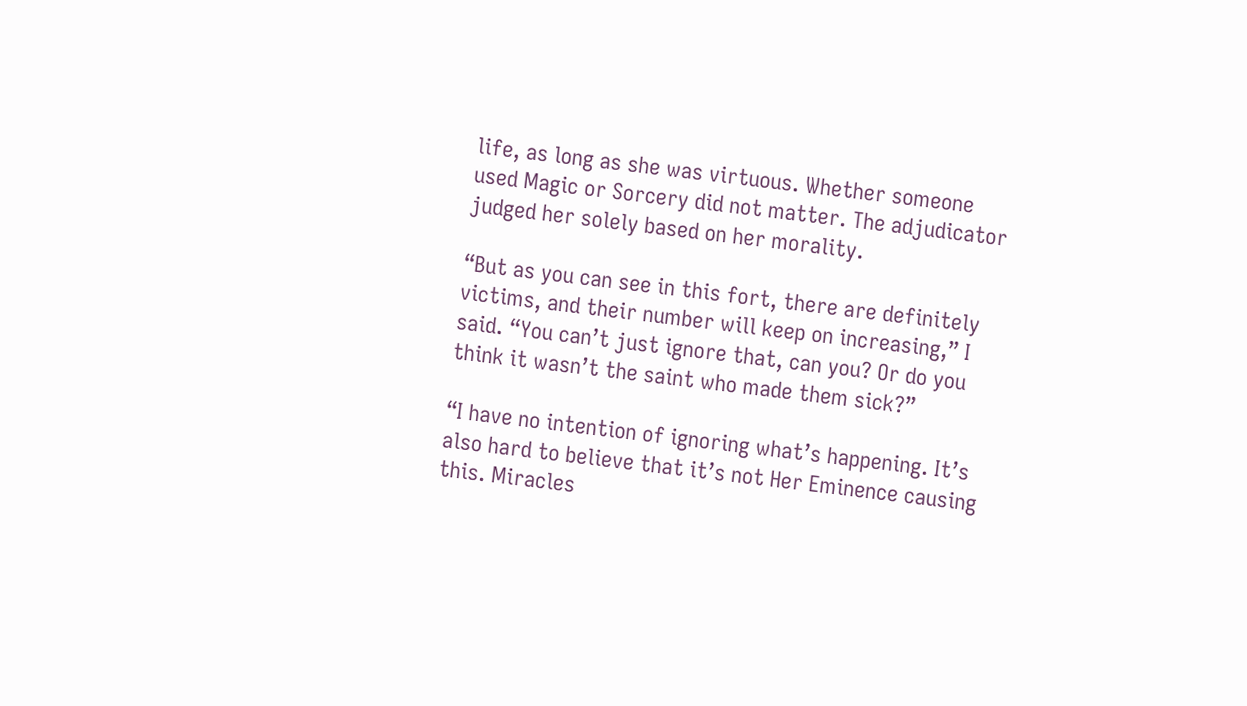life, as long as she was virtuous. Whether someone used Magic or Sorcery did not matter. The adjudicator judged her solely based on her morality.

“But as you can see in this fort, there are definitely victims, and their number will keep on increasing,” I said. “You can’t just ignore that, can you? Or do you think it wasn’t the saint who made them sick?”

“I have no intention of ignoring what’s happening. It’s also hard to believe that it’s not Her Eminence causing this. Miracles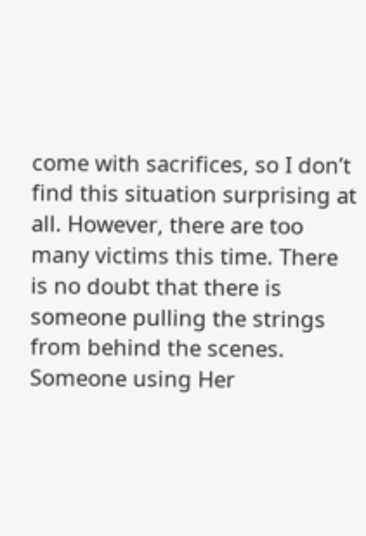come with sacrifices, so I don’t find this situation surprising at all. However, there are too many victims this time. There is no doubt that there is someone pulling the strings from behind the scenes. Someone using Her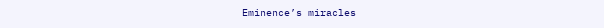Eminence’s miracles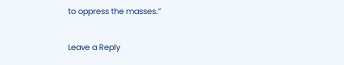to oppress the masses.”

Leave a Reply